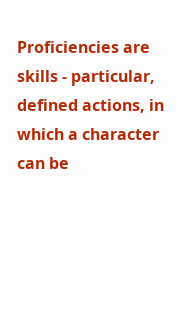Proficiencies are skills - particular, defined actions, in which a character can be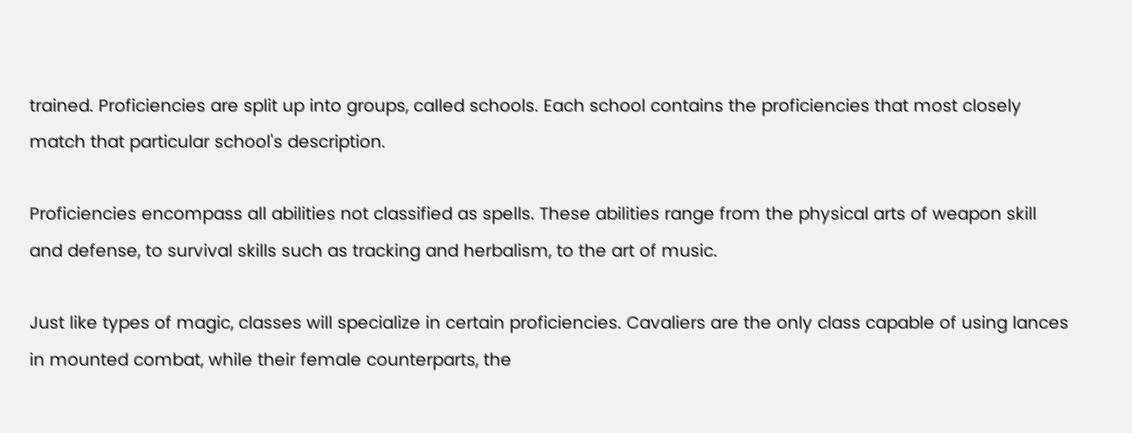trained. Proficiencies are split up into groups, called schools. Each school contains the proficiencies that most closely match that particular school's description.

Proficiencies encompass all abilities not classified as spells. These abilities range from the physical arts of weapon skill and defense, to survival skills such as tracking and herbalism, to the art of music.

Just like types of magic, classes will specialize in certain proficiencies. Cavaliers are the only class capable of using lances in mounted combat, while their female counterparts, the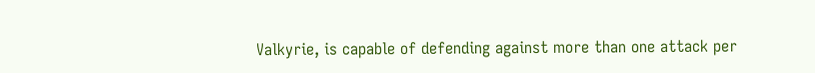Valkyrie, is capable of defending against more than one attack per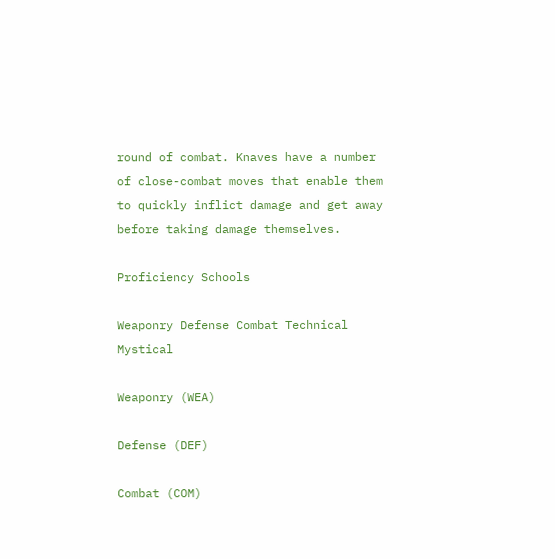round of combat. Knaves have a number of close-combat moves that enable them to quickly inflict damage and get away before taking damage themselves.

Proficiency Schools

Weaponry Defense Combat Technical Mystical

Weaponry (WEA)

Defense (DEF)

Combat (COM)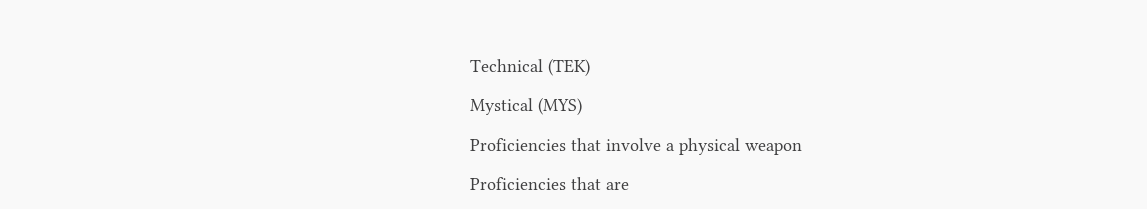Technical (TEK)

Mystical (MYS)

Proficiencies that involve a physical weapon

Proficiencies that are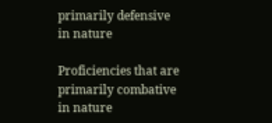primarily defensive in nature

Proficiencies that are primarily combative in nature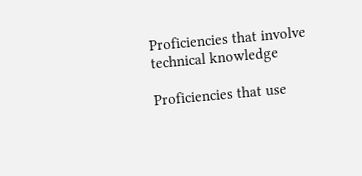Proficiencies that involve technical knowledge

Proficiencies that use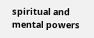spiritual and mental powers